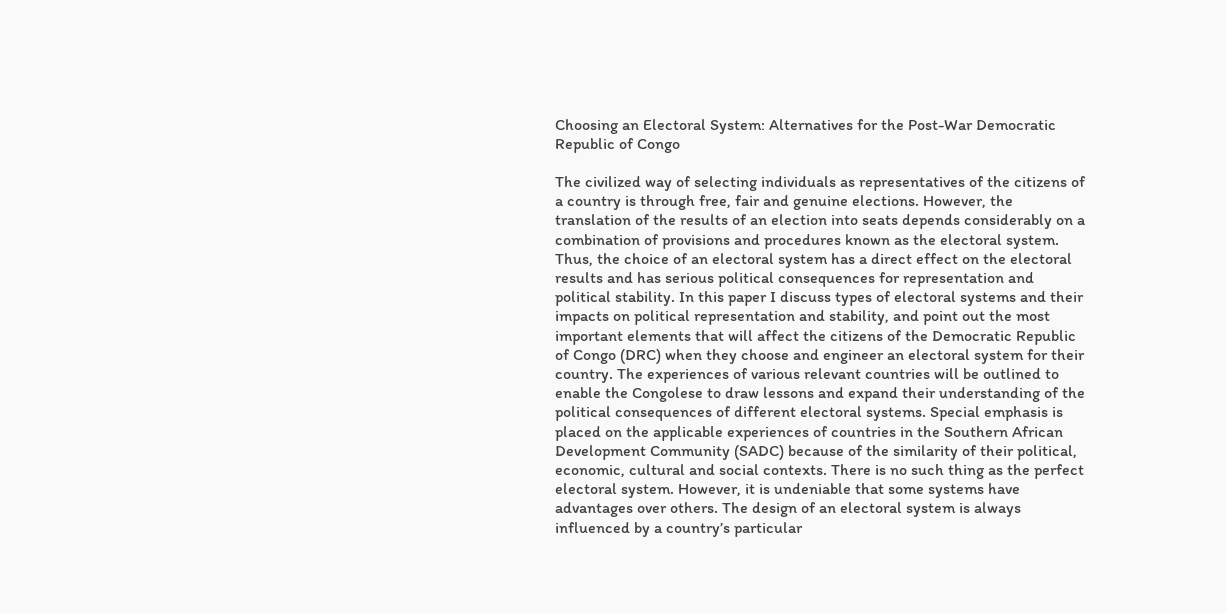Choosing an Electoral System: Alternatives for the Post-War Democratic Republic of Congo

The civilized way of selecting individuals as representatives of the citizens of a country is through free, fair and genuine elections. However, the translation of the results of an election into seats depends considerably on a combination of provisions and procedures known as the electoral system. Thus, the choice of an electoral system has a direct effect on the electoral results and has serious political consequences for representation and political stability. In this paper I discuss types of electoral systems and their impacts on political representation and stability, and point out the most important elements that will affect the citizens of the Democratic Republic of Congo (DRC) when they choose and engineer an electoral system for their country. The experiences of various relevant countries will be outlined to enable the Congolese to draw lessons and expand their understanding of the political consequences of different electoral systems. Special emphasis is placed on the applicable experiences of countries in the Southern African Development Community (SADC) because of the similarity of their political, economic, cultural and social contexts. There is no such thing as the perfect electoral system. However, it is undeniable that some systems have advantages over others. The design of an electoral system is always influenced by a country’s particular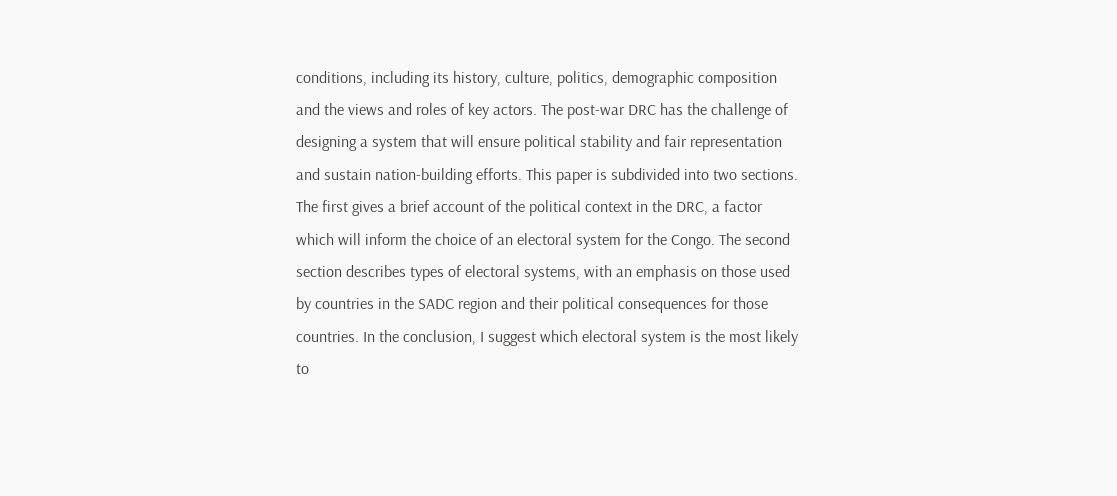conditions, including its history, culture, politics, demographic composition and the views and roles of key actors. The post-war DRC has the challenge of designing a system that will ensure political stability and fair representation and sustain nation-building efforts. This paper is subdivided into two sections. The first gives a brief account of the political context in the DRC, a factor which will inform the choice of an electoral system for the Congo. The second section describes types of electoral systems, with an emphasis on those used by countries in the SADC region and their political consequences for those countries. In the conclusion, I suggest which electoral system is the most likely to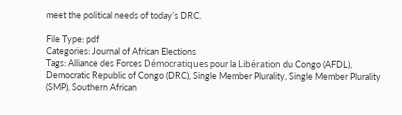meet the political needs of today’s DRC.

File Type: pdf
Categories: Journal of African Elections
Tags: Alliance des Forces Démocratiques pour la Libération du Congo (AFDL), Democratic Republic of Congo (DRC), Single Member Plurality, Single Member Plurality (SMP), Southern African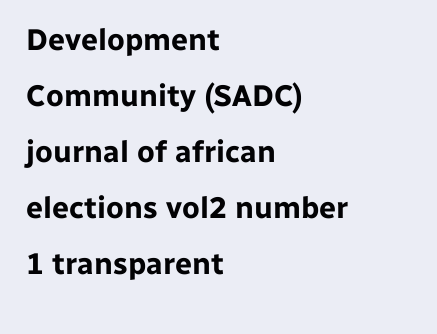Development Community (SADC)
journal of african elections vol2 number 1 transparent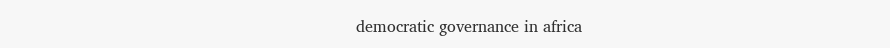democratic governance in africa